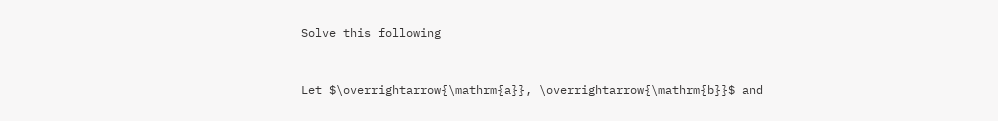Solve this following


Let $\overrightarrow{\mathrm{a}}, \overrightarrow{\mathrm{b}}$ and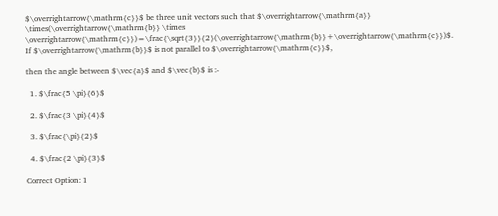$\overrightarrow{\mathrm{c}}$ be three unit vectors such that $\overrightarrow{\mathrm{a}} \times(\overrightarrow{\mathrm{b}} \times \overrightarrow{\mathrm{c}})=\frac{\sqrt{3}}{2}(\overrightarrow{\mathrm{b}}+\overrightarrow{\mathrm{c}})$. If $\overrightarrow{\mathrm{b}}$ is not parallel to $\overrightarrow{\mathrm{c}}$,

then the angle between $\vec{a}$ and $\vec{b}$ is :-

  1. $\frac{5 \pi}{6}$

  2. $\frac{3 \pi}{4}$

  3. $\frac{\pi}{2}$

  4. $\frac{2 \pi}{3}$

Correct Option: 1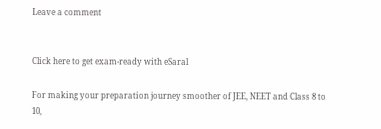Leave a comment


Click here to get exam-ready with eSaral

For making your preparation journey smoother of JEE, NEET and Class 8 to 10,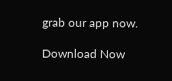grab our app now.

Download Now